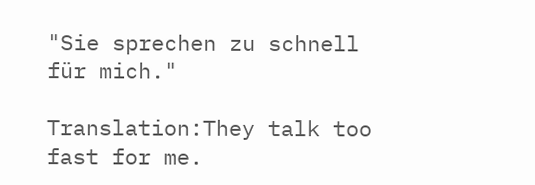"Sie sprechen zu schnell für mich."

Translation:They talk too fast for me.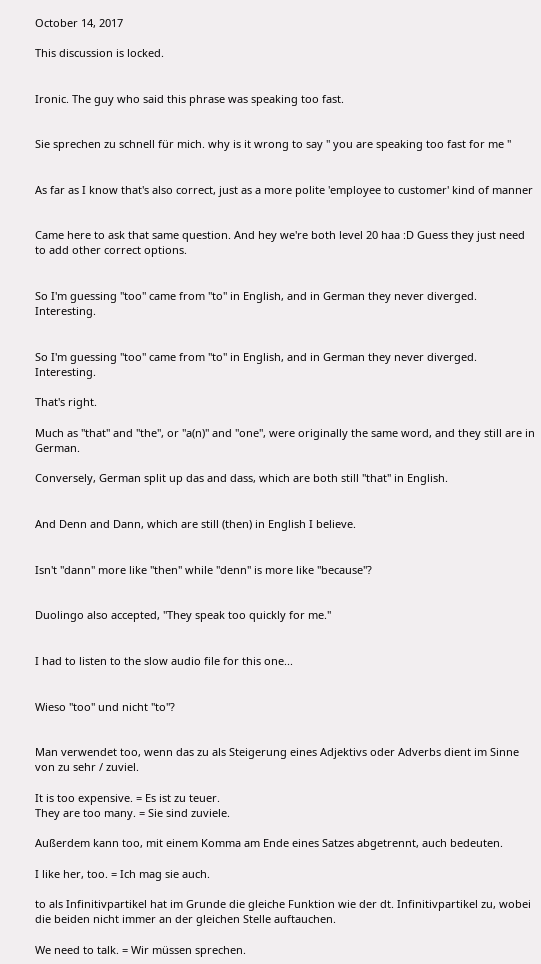October 14, 2017

This discussion is locked.


Ironic. The guy who said this phrase was speaking too fast.


Sie sprechen zu schnell für mich. why is it wrong to say " you are speaking too fast for me "


As far as I know that's also correct, just as a more polite 'employee to customer' kind of manner


Came here to ask that same question. And hey we're both level 20 haa :D Guess they just need to add other correct options.


So I'm guessing "too" came from "to" in English, and in German they never diverged. Interesting.


So I'm guessing "too" came from "to" in English, and in German they never diverged. Interesting.

That's right.

Much as "that" and "the", or "a(n)" and "one", were originally the same word, and they still are in German.

Conversely, German split up das and dass, which are both still "that" in English.


And Denn and Dann, which are still (then) in English I believe.


Isn't "dann" more like "then" while "denn" is more like "because"?


Duolingo also accepted, "They speak too quickly for me."


I had to listen to the slow audio file for this one...


Wieso "too" und nicht "to"?


Man verwendet too, wenn das zu als Steigerung eines Adjektivs oder Adverbs dient im Sinne von zu sehr / zuviel.

It is too expensive. = Es ist zu teuer.
They are too many. = Sie sind zuviele.

Außerdem kann too, mit einem Komma am Ende eines Satzes abgetrennt, auch bedeuten.

I like her, too. = Ich mag sie auch.

to als Infinitivpartikel hat im Grunde die gleiche Funktion wie der dt. Infinitivpartikel zu, wobei die beiden nicht immer an der gleichen Stelle auftauchen.

We need to talk. = Wir müssen sprechen.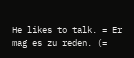He likes to talk. = Er mag es zu reden. (=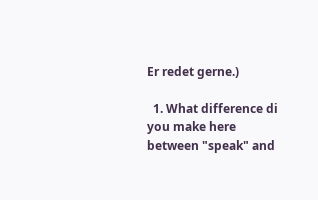Er redet gerne.)

  1. What difference di you make here between "speak" and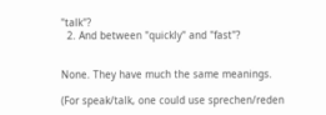"talk"?
  2. And between "quickly" and "fast"?


None. They have much the same meanings.

(For speak/talk, one could use sprechen/reden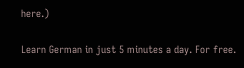here.)

Learn German in just 5 minutes a day. For free.